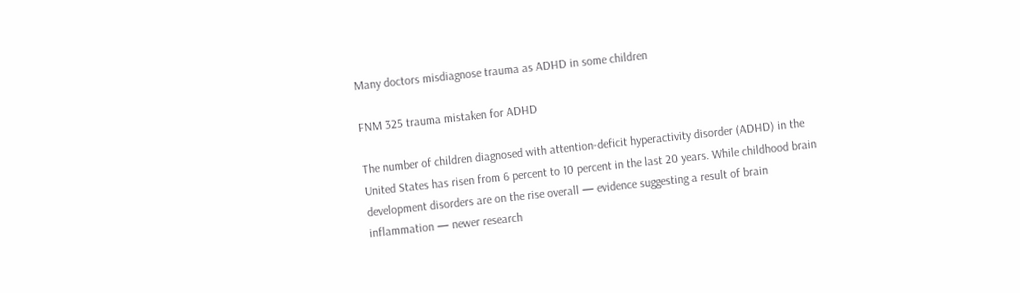Many doctors misdiagnose trauma as ADHD in some children

FNM 325 trauma mistaken for ADHD

The number of children diagnosed with attention-deficit hyperactivity disorder (ADHD) in the United States has risen from 6 percent to 10 percent in the last 20 years. While childhood brain development disorders are on the rise overall — evidence suggesting a result of brain inflammation — newer research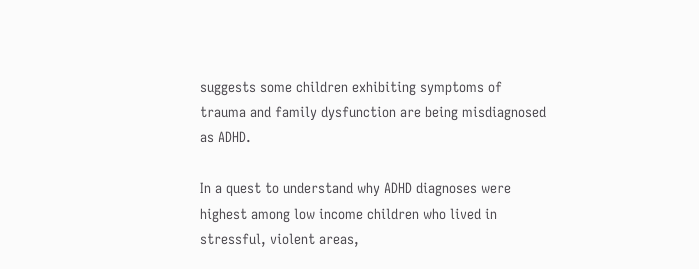suggests some children exhibiting symptoms of trauma and family dysfunction are being misdiagnosed as ADHD.

In a quest to understand why ADHD diagnoses were highest among low income children who lived in stressful, violent areas,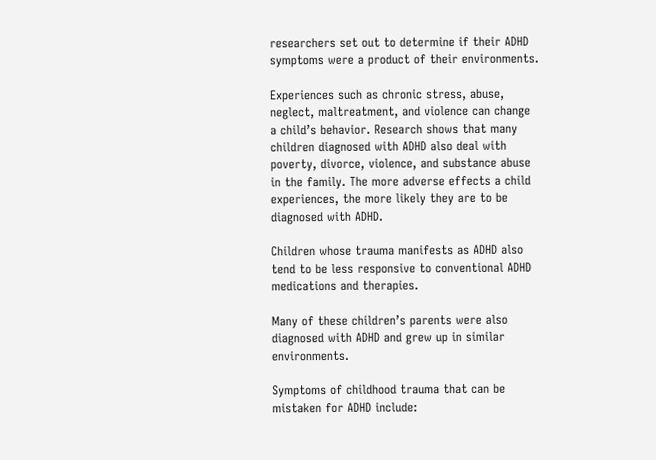researchers set out to determine if their ADHD symptoms were a product of their environments.

Experiences such as chronic stress, abuse, neglect, maltreatment, and violence can change a child’s behavior. Research shows that many children diagnosed with ADHD also deal with poverty, divorce, violence, and substance abuse in the family. The more adverse effects a child experiences, the more likely they are to be diagnosed with ADHD.

Children whose trauma manifests as ADHD also tend to be less responsive to conventional ADHD medications and therapies.

Many of these children’s parents were also diagnosed with ADHD and grew up in similar environments.

Symptoms of childhood trauma that can be mistaken for ADHD include: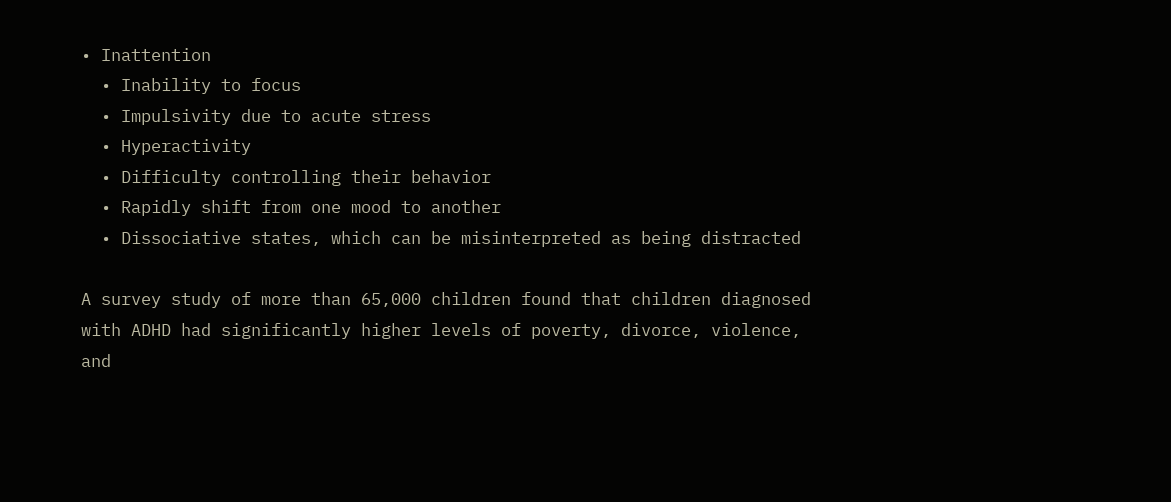• Inattention
  • Inability to focus
  • Impulsivity due to acute stress
  • Hyperactivity
  • Difficulty controlling their behavior
  • Rapidly shift from one mood to another
  • Dissociative states, which can be misinterpreted as being distracted

A survey study of more than 65,000 children found that children diagnosed with ADHD had significantly higher levels of poverty, divorce, violence, and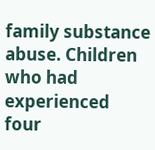family substance abuse. Children who had experienced four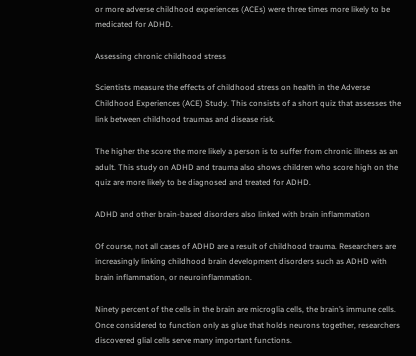or more adverse childhood experiences (ACEs) were three times more likely to be medicated for ADHD.

Assessing chronic childhood stress

Scientists measure the effects of childhood stress on health in the Adverse Childhood Experiences (ACE) Study. This consists of a short quiz that assesses the link between childhood traumas and disease risk.

The higher the score the more likely a person is to suffer from chronic illness as an adult. This study on ADHD and trauma also shows children who score high on the quiz are more likely to be diagnosed and treated for ADHD.

ADHD and other brain-based disorders also linked with brain inflammation

Of course, not all cases of ADHD are a result of childhood trauma. Researchers are increasingly linking childhood brain development disorders such as ADHD with brain inflammation, or neuroinflammation.

Ninety percent of the cells in the brain are microglia cells, the brain’s immune cells. Once considered to function only as glue that holds neurons together, researchers discovered glial cells serve many important functions.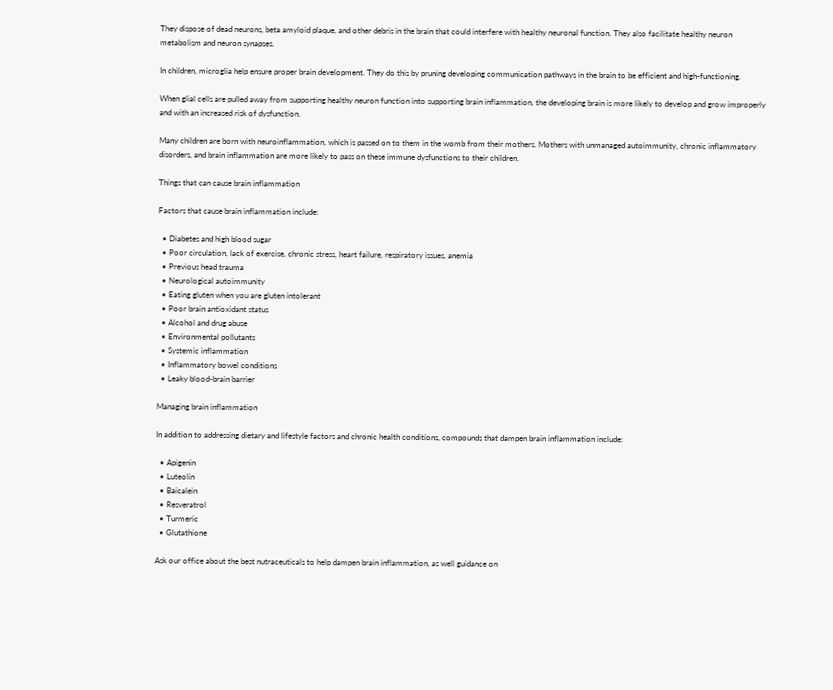They dispose of dead neurons, beta amyloid plaque, and other debris in the brain that could interfere with healthy neuronal function. They also facilitate healthy neuron metabolism and neuron synapses.

In children, microglia help ensure proper brain development. They do this by pruning developing communication pathways in the brain to be efficient and high-functioning.

When glial cells are pulled away from supporting healthy neuron function into supporting brain inflammation, the developing brain is more likely to develop and grow improperly and with an increased risk of dysfunction.

Many children are born with neuroinflammation, which is passed on to them in the womb from their mothers. Mothers with unmanaged autoimmunity, chronic inflammatory disorders, and brain inflammation are more likely to pass on these immune dysfunctions to their children.

Things that can cause brain inflammation

Factors that cause brain inflammation include:

  • Diabetes and high blood sugar
  • Poor circulation, lack of exercise, chronic stress, heart failure, respiratory issues, anemia
  • Previous head trauma
  • Neurological autoimmunity
  • Eating gluten when you are gluten intolerant
  • Poor brain antioxidant status
  • Alcohol and drug abuse
  • Environmental pollutants
  • Systemic inflammation
  • Inflammatory bowel conditions
  • Leaky blood-brain barrier

Managing brain inflammation

In addition to addressing dietary and lifestyle factors and chronic health conditions, compounds that dampen brain inflammation include:

  • Apigenin
  • Luteolin
  • Baicalein
  • Resveratrol
  • Turmeric
  • Glutathione

Ask our office about the best nutraceuticals to help dampen brain inflammation, as well guidance on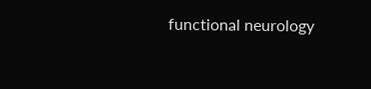functional neurology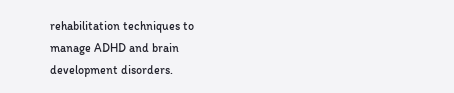rehabilitation techniques to manage ADHD and brain development disorders.